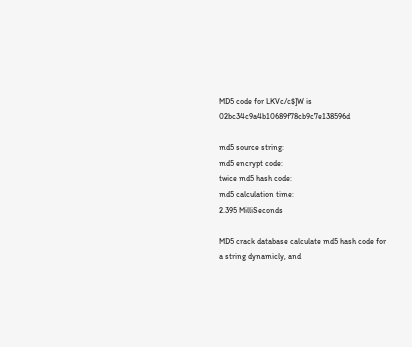MD5 code for LKVc/c$]W is 02bc34c9a4b10689f78cb9c7e138596d

md5 source string:
md5 encrypt code:
twice md5 hash code:
md5 calculation time:
2.395 MilliSeconds

MD5 crack database calculate md5 hash code for a string dynamicly, and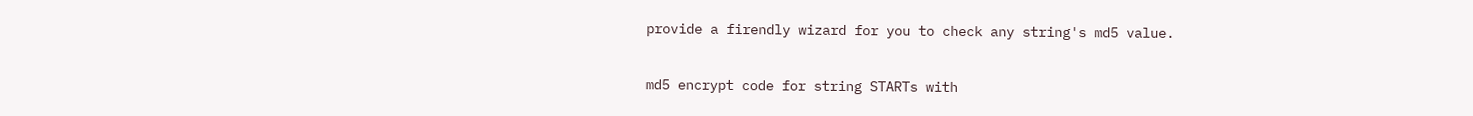provide a firendly wizard for you to check any string's md5 value.

md5 encrypt code for string STARTs with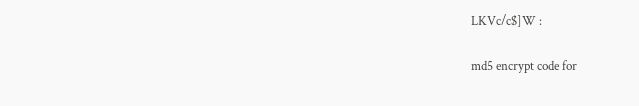LKVc/c$]W :

md5 encrypt code for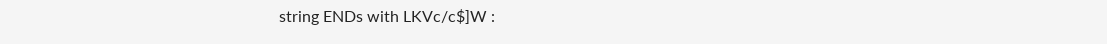string ENDs with LKVc/c$]W :